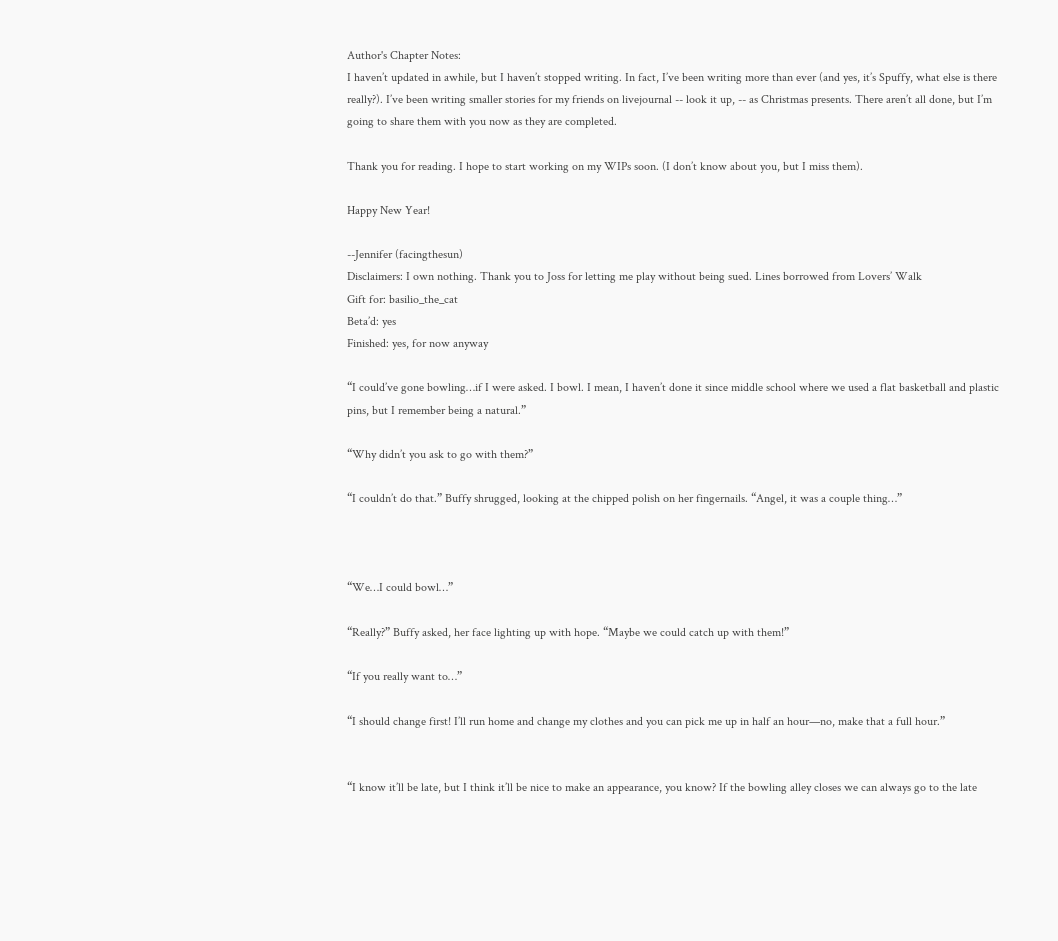Author's Chapter Notes:
I haven’t updated in awhile, but I haven’t stopped writing. In fact, I’ve been writing more than ever (and yes, it’s Spuffy, what else is there really?). I’ve been writing smaller stories for my friends on livejournal -- look it up, -- as Christmas presents. There aren’t all done, but I’m going to share them with you now as they are completed.

Thank you for reading. I hope to start working on my WIPs soon. (I don’t know about you, but I miss them).

Happy New Year!

--Jennifer (facingthesun)
Disclaimers: I own nothing. Thank you to Joss for letting me play without being sued. Lines borrowed from Lovers’ Walk
Gift for: basilio_the_cat
Beta’d: yes
Finished: yes, for now anyway

“I could’ve gone bowling…if I were asked. I bowl. I mean, I haven’t done it since middle school where we used a flat basketball and plastic pins, but I remember being a natural.”

“Why didn’t you ask to go with them?”

“I couldn’t do that.” Buffy shrugged, looking at the chipped polish on her fingernails. “Angel, it was a couple thing…”



“We…I could bowl…”

“Really?” Buffy asked, her face lighting up with hope. “Maybe we could catch up with them!”

“If you really want to…”

“I should change first! I’ll run home and change my clothes and you can pick me up in half an hour—no, make that a full hour.”


“I know it’ll be late, but I think it’ll be nice to make an appearance, you know? If the bowling alley closes we can always go to the late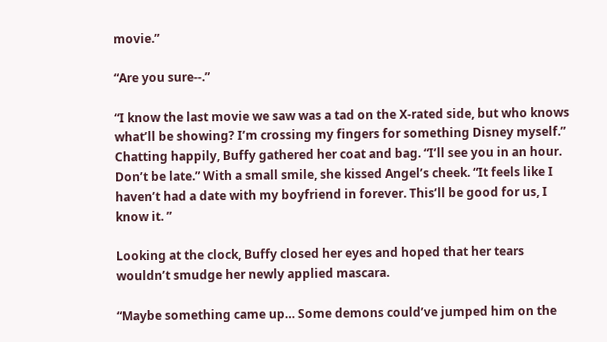movie.”

“Are you sure--.”

“I know the last movie we saw was a tad on the X-rated side, but who knows what’ll be showing? I’m crossing my fingers for something Disney myself.” Chatting happily, Buffy gathered her coat and bag. “I’ll see you in an hour. Don’t be late.” With a small smile, she kissed Angel’s cheek. “It feels like I haven’t had a date with my boyfriend in forever. This’ll be good for us, I know it. ”

Looking at the clock, Buffy closed her eyes and hoped that her tears wouldn’t smudge her newly applied mascara.

“Maybe something came up… Some demons could’ve jumped him on the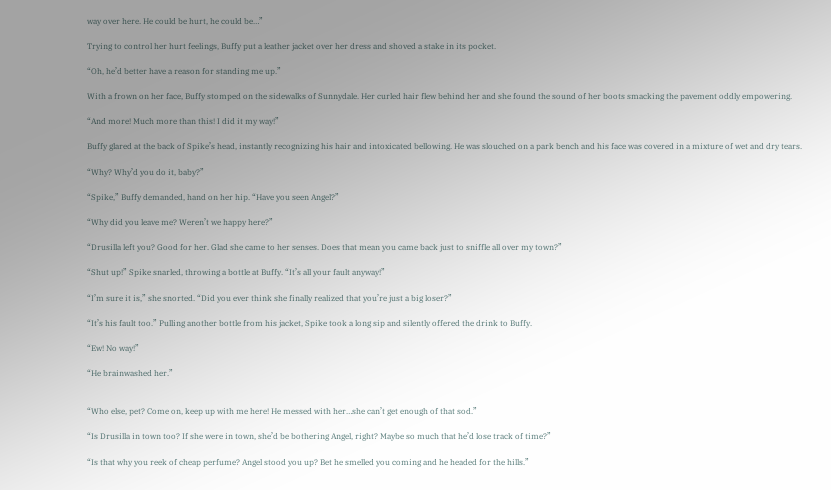way over here. He could be hurt, he could be…”

Trying to control her hurt feelings, Buffy put a leather jacket over her dress and shoved a stake in its pocket.

“Oh, he’d better have a reason for standing me up.”

With a frown on her face, Buffy stomped on the sidewalks of Sunnydale. Her curled hair flew behind her and she found the sound of her boots smacking the pavement oddly empowering.

“And more! Much more than this! I did it my way!”

Buffy glared at the back of Spike’s head, instantly recognizing his hair and intoxicated bellowing. He was slouched on a park bench and his face was covered in a mixture of wet and dry tears.

“Why? Why’d you do it, baby?”

“Spike,” Buffy demanded, hand on her hip. “Have you seen Angel?”

“Why did you leave me? Weren’t we happy here?”

“Drusilla left you? Good for her. Glad she came to her senses. Does that mean you came back just to sniffle all over my town?”

“Shut up!” Spike snarled, throwing a bottle at Buffy. “It’s all your fault anyway!”

“I’m sure it is,” she snorted. “Did you ever think she finally realized that you’re just a big loser?”

“It’s his fault too.” Pulling another bottle from his jacket, Spike took a long sip and silently offered the drink to Buffy.

“Ew! No way!”

“He brainwashed her.”


“Who else, pet? Come on, keep up with me here! He messed with her…she can’t get enough of that sod.”

“Is Drusilla in town too? If she were in town, she’d be bothering Angel, right? Maybe so much that he’d lose track of time?”

“Is that why you reek of cheap perfume? Angel stood you up? Bet he smelled you coming and he headed for the hills.”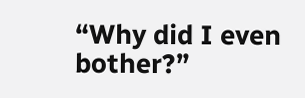“Why did I even bother?”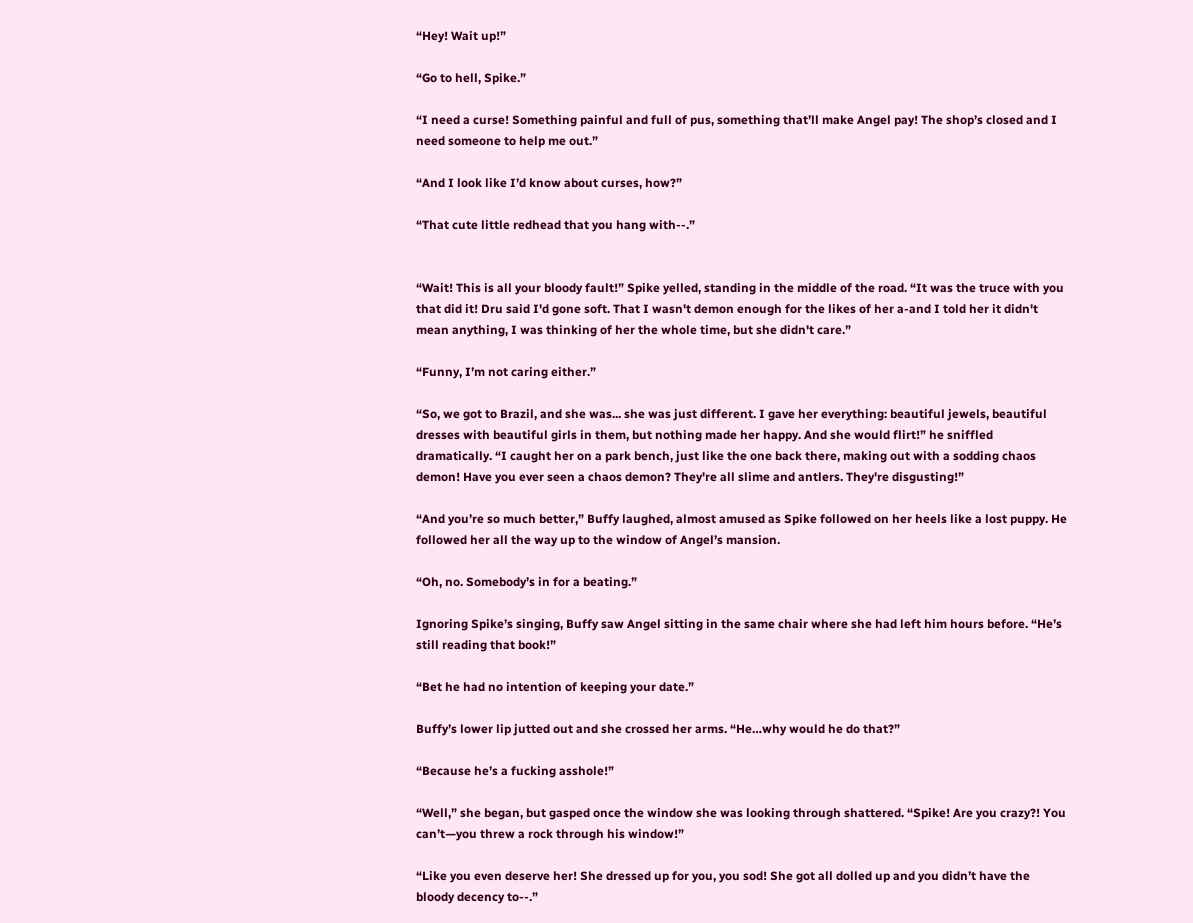“Hey! Wait up!”

“Go to hell, Spike.”

“I need a curse! Something painful and full of pus, something that’ll make Angel pay! The shop’s closed and I need someone to help me out.”

“And I look like I’d know about curses, how?”

“That cute little redhead that you hang with--.”


“Wait! This is all your bloody fault!” Spike yelled, standing in the middle of the road. “It was the truce with you that did it! Dru said I'd gone soft. That I wasn't demon enough for the likes of her a-and I told her it didn't mean anything, I was thinking of her the whole time, but she didn't care.”

“Funny, I’m not caring either.”

“So, we got to Brazil, and she was... she was just different. I gave her everything: beautiful jewels, beautiful dresses with beautiful girls in them, but nothing made her happy. And she would flirt!” he sniffled dramatically. “I caught her on a park bench, just like the one back there, making out with a sodding chaos demon! Have you ever seen a chaos demon? They're all slime and antlers. They're disgusting!”

“And you’re so much better,” Buffy laughed, almost amused as Spike followed on her heels like a lost puppy. He followed her all the way up to the window of Angel’s mansion.

“Oh, no. Somebody’s in for a beating.”

Ignoring Spike’s singing, Buffy saw Angel sitting in the same chair where she had left him hours before. “He’s still reading that book!”

“Bet he had no intention of keeping your date.”

Buffy’s lower lip jutted out and she crossed her arms. “He…why would he do that?”

“Because he’s a fucking asshole!”

“Well,” she began, but gasped once the window she was looking through shattered. “Spike! Are you crazy?! You can’t—you threw a rock through his window!”

“Like you even deserve her! She dressed up for you, you sod! She got all dolled up and you didn’t have the bloody decency to--.”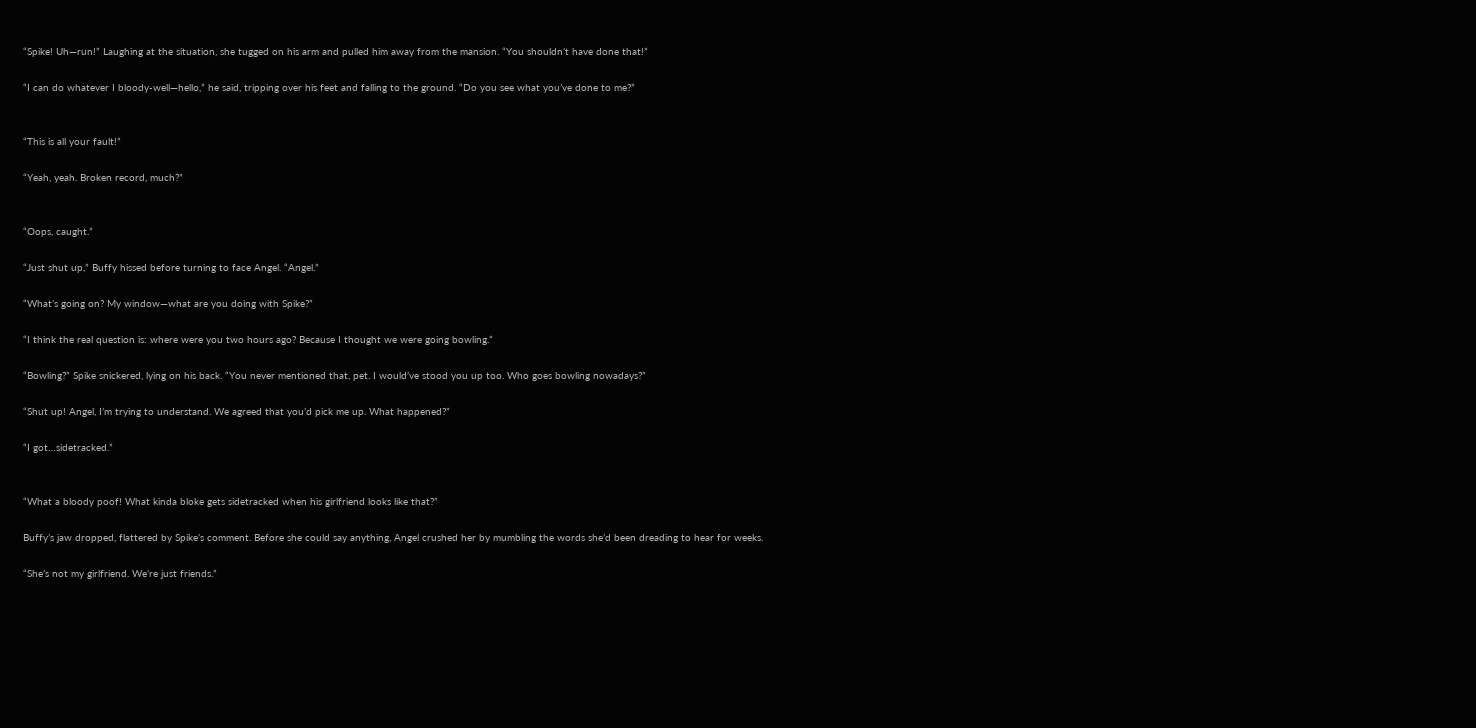“Spike! Uh—run!” Laughing at the situation, she tugged on his arm and pulled him away from the mansion. “You shouldn’t have done that!”

“I can do whatever I bloody-well—hello,” he said, tripping over his feet and falling to the ground. “Do you see what you’ve done to me?”


“This is all your fault!”

“Yeah, yeah. Broken record, much?”


“Oops, caught.”

“Just shut up,” Buffy hissed before turning to face Angel. “Angel.”

“What’s going on? My window—what are you doing with Spike?”

“I think the real question is: where were you two hours ago? Because I thought we were going bowling.”

“Bowling?” Spike snickered, lying on his back. “You never mentioned that, pet. I would’ve stood you up too. Who goes bowling nowadays?”

“Shut up! Angel, I’m trying to understand. We agreed that you’d pick me up. What happened?”

“I got…sidetracked.”


“What a bloody poof! What kinda bloke gets sidetracked when his girlfriend looks like that?”

Buffy’s jaw dropped, flattered by Spike’s comment. Before she could say anything, Angel crushed her by mumbling the words she’d been dreading to hear for weeks.

“She’s not my girlfriend. We’re just friends.”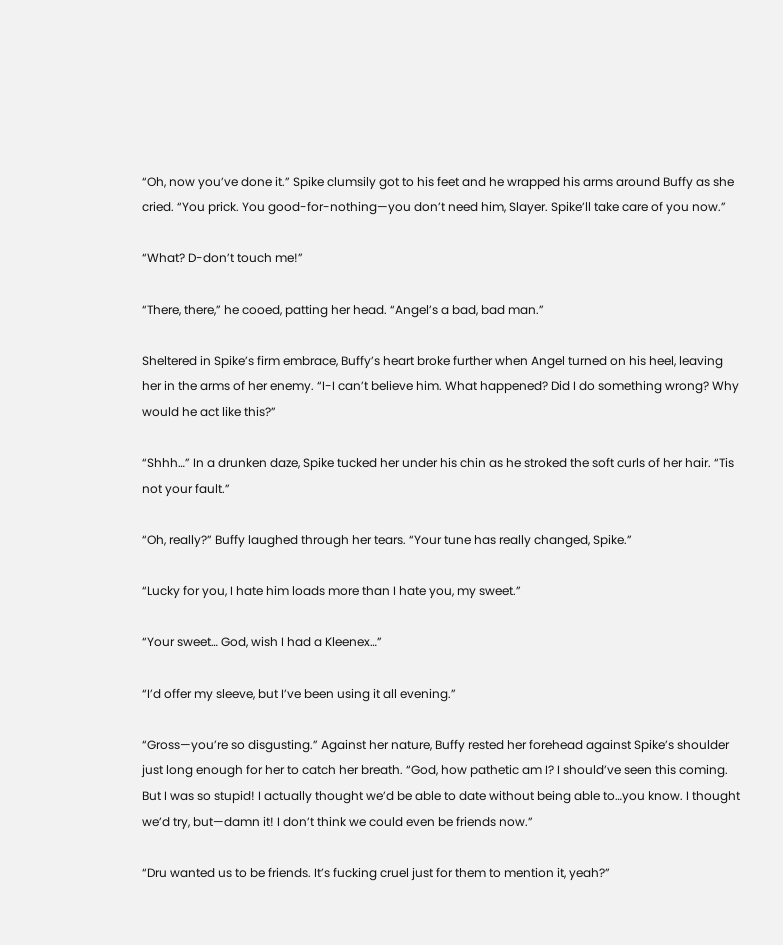“Oh, now you’ve done it.” Spike clumsily got to his feet and he wrapped his arms around Buffy as she cried. “You prick. You good-for-nothing—you don’t need him, Slayer. Spike’ll take care of you now.”

“What? D-don’t touch me!”

“There, there,” he cooed, patting her head. “Angel’s a bad, bad man.”

Sheltered in Spike’s firm embrace, Buffy’s heart broke further when Angel turned on his heel, leaving her in the arms of her enemy. “I-I can’t believe him. What happened? Did I do something wrong? Why would he act like this?”

“Shhh…” In a drunken daze, Spike tucked her under his chin as he stroked the soft curls of her hair. “Tis not your fault.”

“Oh, really?” Buffy laughed through her tears. “Your tune has really changed, Spike.”

“Lucky for you, I hate him loads more than I hate you, my sweet.”

“Your sweet… God, wish I had a Kleenex…”

“I’d offer my sleeve, but I’ve been using it all evening.”

“Gross—you’re so disgusting.” Against her nature, Buffy rested her forehead against Spike’s shoulder just long enough for her to catch her breath. “God, how pathetic am I? I should’ve seen this coming. But I was so stupid! I actually thought we’d be able to date without being able to…you know. I thought we’d try, but—damn it! I don’t think we could even be friends now.”

“Dru wanted us to be friends. It’s fucking cruel just for them to mention it, yeah?”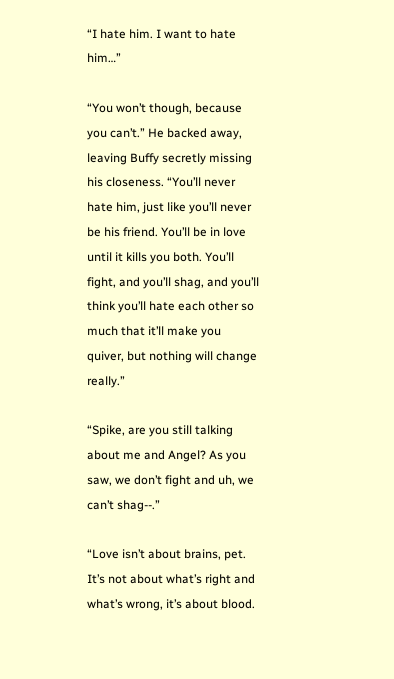“I hate him. I want to hate him…”

“You won’t though, because you can’t.” He backed away, leaving Buffy secretly missing his closeness. “You’ll never hate him, just like you’ll never be his friend. You’ll be in love until it kills you both. You’ll fight, and you’ll shag, and you’ll think you’ll hate each other so much that it’ll make you quiver, but nothing will change really.”

“Spike, are you still talking about me and Angel? As you saw, we don’t fight and uh, we can’t shag--.”

“Love isn’t about brains, pet. It’s not about what’s right and what’s wrong, it’s about blood.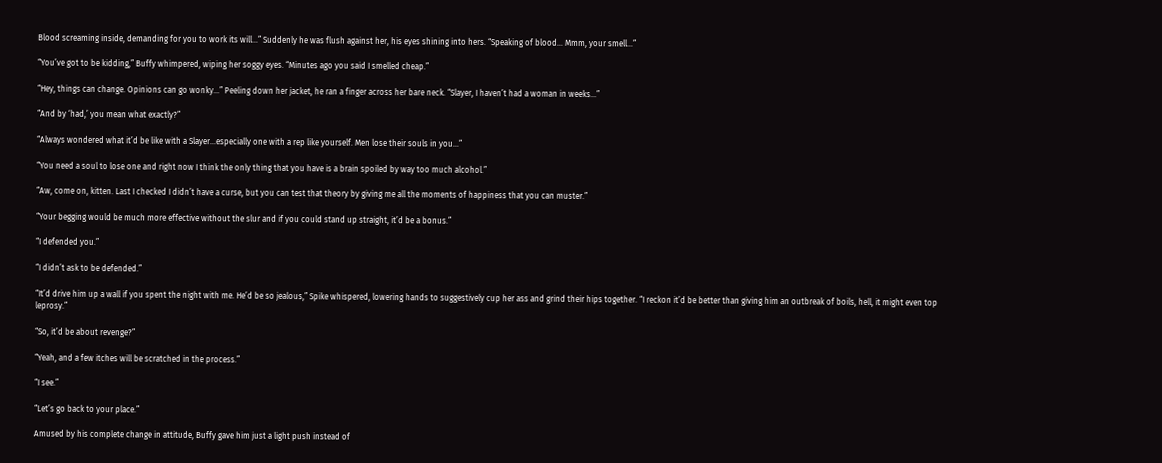Blood screaming inside, demanding for you to work its will…” Suddenly he was flush against her, his eyes shining into hers. “Speaking of blood… Mmm, your smell…”

“You’ve got to be kidding,” Buffy whimpered, wiping her soggy eyes. “Minutes ago you said I smelled cheap.”

“Hey, things can change. Opinions can go wonky…” Peeling down her jacket, he ran a finger across her bare neck. “Slayer, I haven’t had a woman in weeks…”

“And by ‘had,’ you mean what exactly?”

“Always wondered what it’d be like with a Slayer…especially one with a rep like yourself. Men lose their souls in you…”

“You need a soul to lose one and right now I think the only thing that you have is a brain spoiled by way too much alcohol.”

“Aw, come on, kitten. Last I checked I didn’t have a curse, but you can test that theory by giving me all the moments of happiness that you can muster.”

“Your begging would be much more effective without the slur and if you could stand up straight, it’d be a bonus.”

“I defended you.”

“I didn’t ask to be defended.”

“It’d drive him up a wall if you spent the night with me. He’d be so jealous,” Spike whispered, lowering hands to suggestively cup her ass and grind their hips together. “I reckon it’d be better than giving him an outbreak of boils, hell, it might even top leprosy.”

“So, it’d be about revenge?”

“Yeah, and a few itches will be scratched in the process.”

“I see.”

“Let’s go back to your place.”

Amused by his complete change in attitude, Buffy gave him just a light push instead of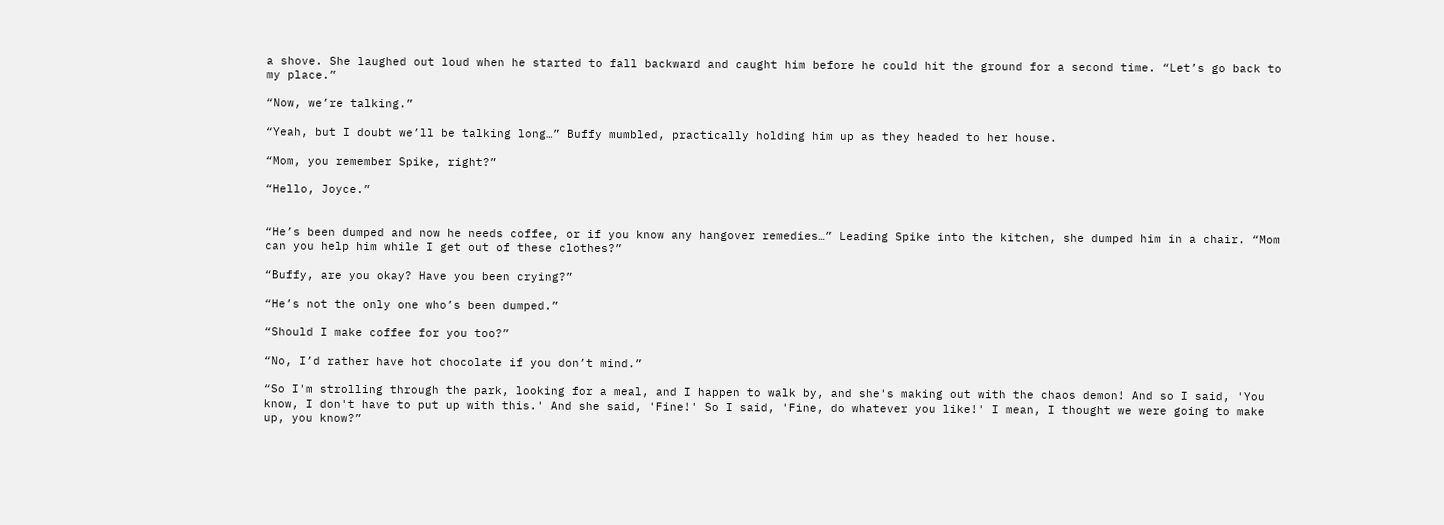a shove. She laughed out loud when he started to fall backward and caught him before he could hit the ground for a second time. “Let’s go back to my place.”

“Now, we’re talking.”

“Yeah, but I doubt we’ll be talking long…” Buffy mumbled, practically holding him up as they headed to her house.

“Mom, you remember Spike, right?”

“Hello, Joyce.”


“He’s been dumped and now he needs coffee, or if you know any hangover remedies…” Leading Spike into the kitchen, she dumped him in a chair. “Mom can you help him while I get out of these clothes?”

“Buffy, are you okay? Have you been crying?”

“He’s not the only one who’s been dumped.”

“Should I make coffee for you too?”

“No, I’d rather have hot chocolate if you don’t mind.”

“So I'm strolling through the park, looking for a meal, and I happen to walk by, and she's making out with the chaos demon! And so I said, 'You know, I don't have to put up with this.' And she said, 'Fine!' So I said, 'Fine, do whatever you like!' I mean, I thought we were going to make up, you know?”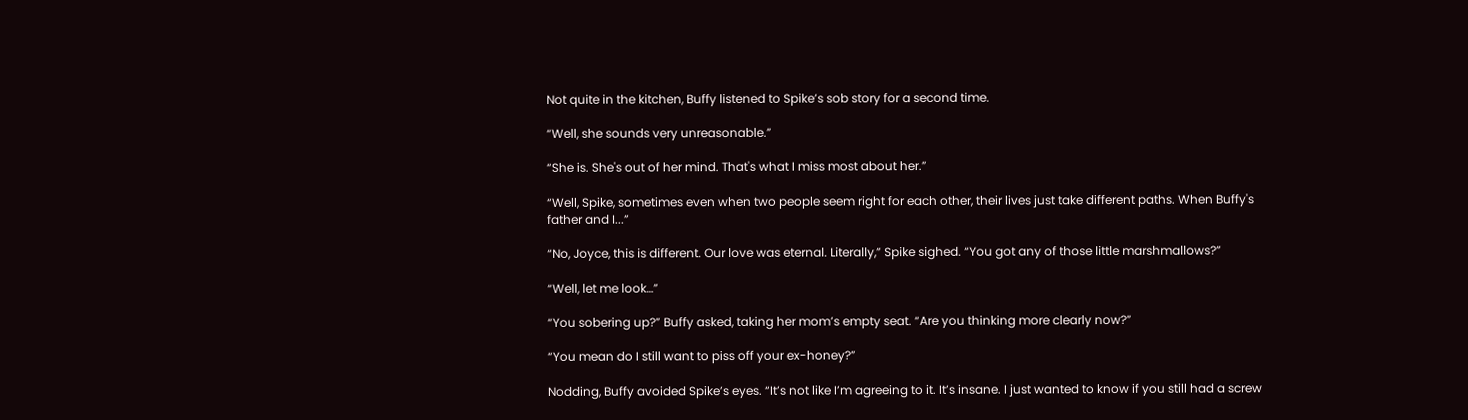Not quite in the kitchen, Buffy listened to Spike’s sob story for a second time.

“Well, she sounds very unreasonable.”

“She is. She's out of her mind. That's what I miss most about her.”

“Well, Spike, sometimes even when two people seem right for each other, their lives just take different paths. When Buffy's father and I...”

“No, Joyce, this is different. Our love was eternal. Literally,” Spike sighed. “You got any of those little marshmallows?”

“Well, let me look…”

“You sobering up?” Buffy asked, taking her mom’s empty seat. “Are you thinking more clearly now?”

“You mean do I still want to piss off your ex-honey?”

Nodding, Buffy avoided Spike’s eyes. “It’s not like I’m agreeing to it. It’s insane. I just wanted to know if you still had a screw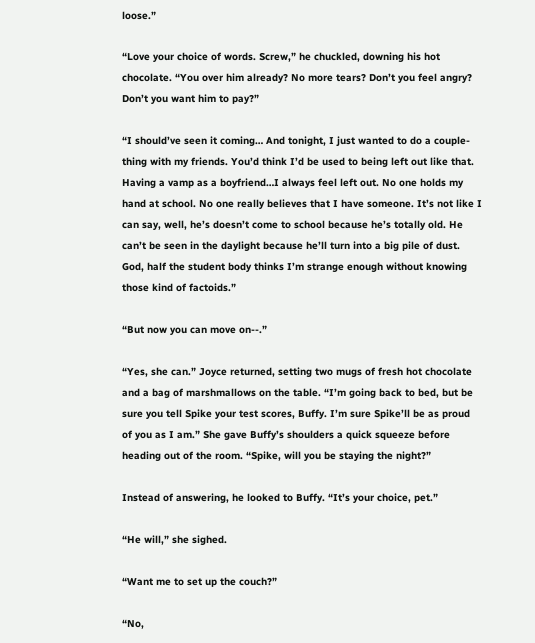loose.”

“Love your choice of words. Screw,” he chuckled, downing his hot chocolate. “You over him already? No more tears? Don’t you feel angry? Don’t you want him to pay?”

“I should’ve seen it coming… And tonight, I just wanted to do a couple-thing with my friends. You’d think I’d be used to being left out like that. Having a vamp as a boyfriend…I always feel left out. No one holds my hand at school. No one really believes that I have someone. It’s not like I can say, well, he’s doesn’t come to school because he’s totally old. He can’t be seen in the daylight because he’ll turn into a big pile of dust. God, half the student body thinks I’m strange enough without knowing those kind of factoids.”

“But now you can move on--.”

“Yes, she can.” Joyce returned, setting two mugs of fresh hot chocolate and a bag of marshmallows on the table. “I’m going back to bed, but be sure you tell Spike your test scores, Buffy. I’m sure Spike’ll be as proud of you as I am.” She gave Buffy’s shoulders a quick squeeze before heading out of the room. “Spike, will you be staying the night?”

Instead of answering, he looked to Buffy. “It’s your choice, pet.”

“He will,” she sighed.

“Want me to set up the couch?”

“No,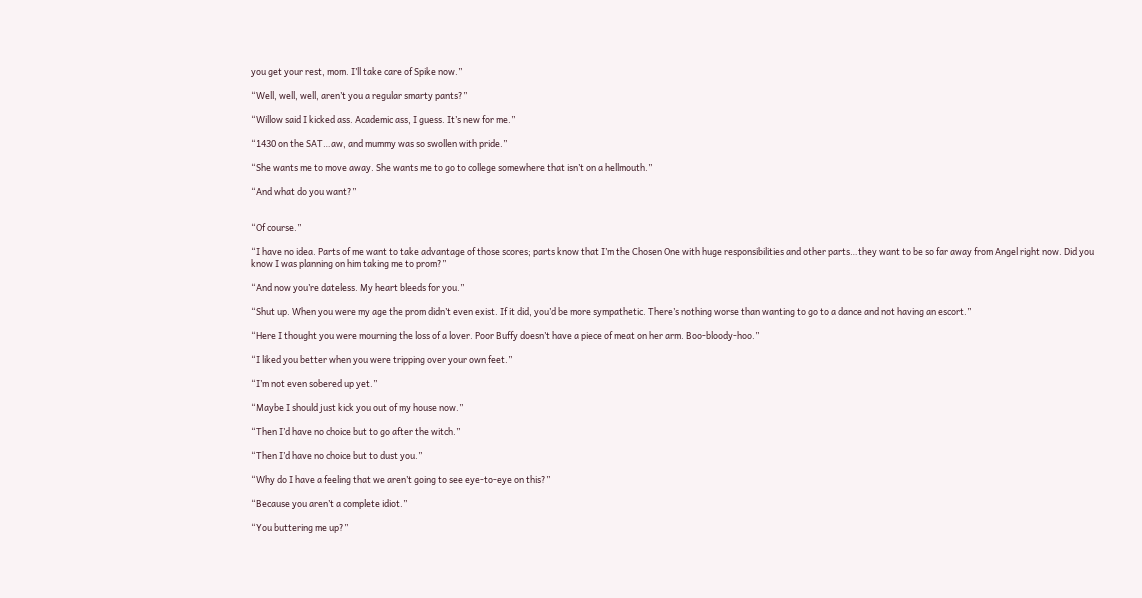you get your rest, mom. I’ll take care of Spike now.”

“Well, well, well, aren’t you a regular smarty pants?”

“Willow said I kicked ass. Academic ass, I guess. It’s new for me.”

“1430 on the SAT…aw, and mummy was so swollen with pride.”

“She wants me to move away. She wants me to go to college somewhere that isn’t on a hellmouth.”

“And what do you want?”


“Of course.”

“I have no idea. Parts of me want to take advantage of those scores; parts know that I’m the Chosen One with huge responsibilities and other parts…they want to be so far away from Angel right now. Did you know I was planning on him taking me to prom?”

“And now you’re dateless. My heart bleeds for you.”

“Shut up. When you were my age the prom didn’t even exist. If it did, you’d be more sympathetic. There’s nothing worse than wanting to go to a dance and not having an escort.”

“Here I thought you were mourning the loss of a lover. Poor Buffy doesn’t have a piece of meat on her arm. Boo-bloody-hoo.”

“I liked you better when you were tripping over your own feet.”

“I’m not even sobered up yet.”

“Maybe I should just kick you out of my house now.”

“Then I’d have no choice but to go after the witch.”

“Then I’d have no choice but to dust you.”

“Why do I have a feeling that we aren’t going to see eye-to-eye on this?”

“Because you aren’t a complete idiot.”

“You buttering me up?”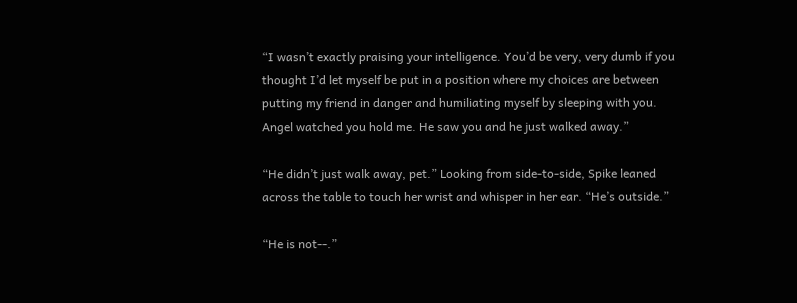“I wasn’t exactly praising your intelligence. You’d be very, very dumb if you thought I’d let myself be put in a position where my choices are between putting my friend in danger and humiliating myself by sleeping with you. Angel watched you hold me. He saw you and he just walked away.”

“He didn’t just walk away, pet.” Looking from side-to-side, Spike leaned across the table to touch her wrist and whisper in her ear. “He’s outside.”

“He is not--.”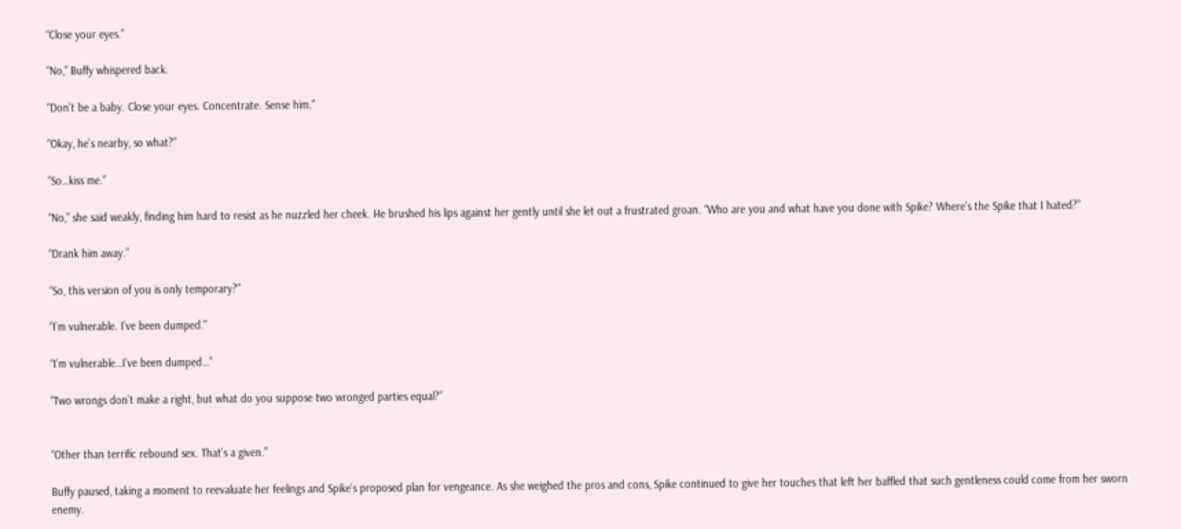“Close your eyes.”

“No,” Buffy whispered back.

“Don’t be a baby. Close your eyes. Concentrate. Sense him.”

“Okay, he’s nearby, so what?”

“So…kiss me.”

“No,” she said weakly, finding him hard to resist as he nuzzled her cheek. He brushed his lips against her gently until she let out a frustrated groan. “Who are you and what have you done with Spike? Where’s the Spike that I hated?”

“Drank him away.”

“So, this version of you is only temporary?”

“I’m vulnerable. I’ve been dumped.”

“I’m vulnerable…I’ve been dumped…”

“Two wrongs don’t make a right, but what do you suppose two wronged parties equal?”


“Other than terrific rebound sex. That’s a given.”

Buffy paused, taking a moment to reevaluate her feelings and Spike’s proposed plan for vengeance. As she weighed the pros and cons, Spike continued to give her touches that left her baffled that such gentleness could come from her sworn enemy.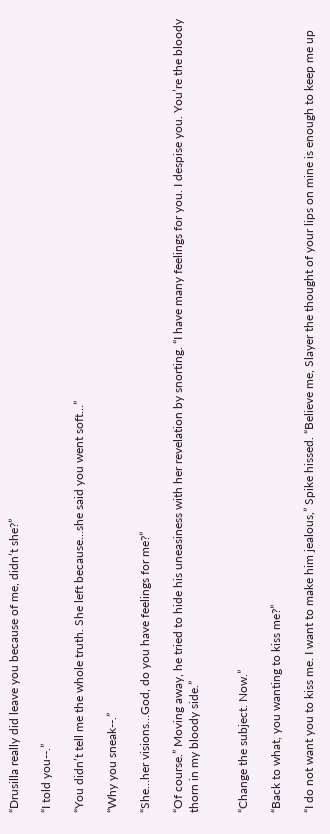“Drusilla really did leave you because of me, didn’t she?”

“I told you--.”

“You didn’t tell me the whole truth. She left because…she said you went soft…”

“Why you sneak--.”

“She…her visions…God, do you have feelings for me?”

“Of course.” Moving away, he tried to hide his uneasiness with her revelation by snorting. “I have many feelings for you. I despise you. You’re the bloody thorn in my bloody side.”


“Change the subject. Now.”

“Back to what, you wanting to kiss me?”

“I do not want you to kiss me. I want to make him jealous,” Spike hissed. “Believe me, Slayer the thought of your lips on mine is enough to keep me up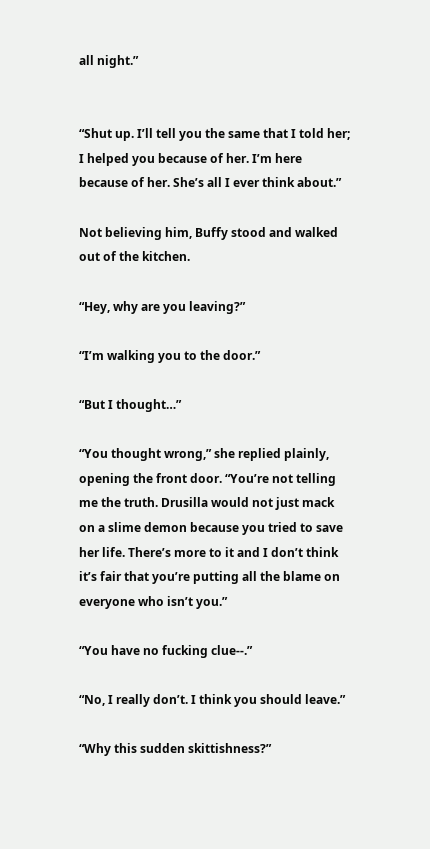all night.”


“Shut up. I’ll tell you the same that I told her; I helped you because of her. I’m here because of her. She’s all I ever think about.”

Not believing him, Buffy stood and walked out of the kitchen.

“Hey, why are you leaving?”

“I’m walking you to the door.”

“But I thought…”

“You thought wrong,” she replied plainly, opening the front door. “You’re not telling me the truth. Drusilla would not just mack on a slime demon because you tried to save her life. There’s more to it and I don’t think it’s fair that you’re putting all the blame on everyone who isn’t you.”

“You have no fucking clue--.”

“No, I really don’t. I think you should leave.”

“Why this sudden skittishness?”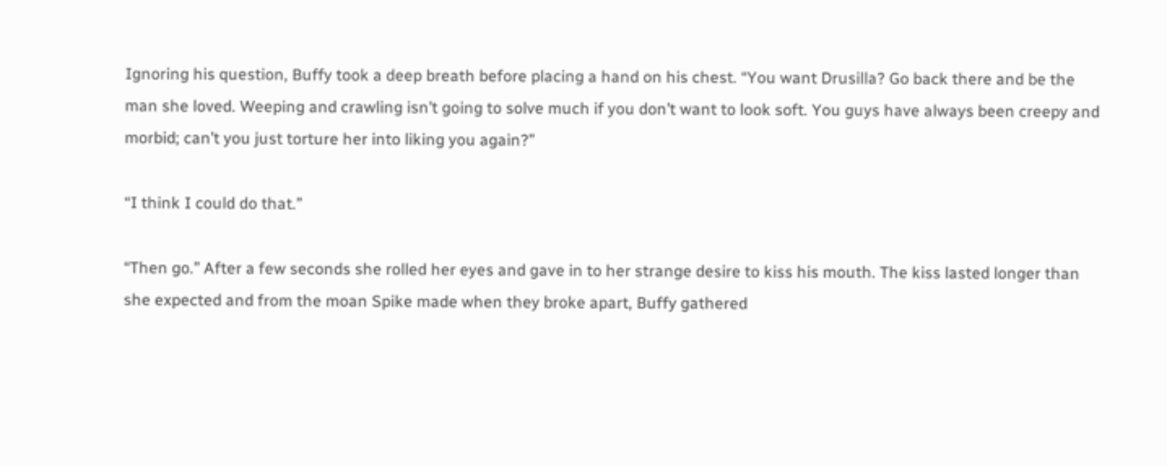Ignoring his question, Buffy took a deep breath before placing a hand on his chest. “You want Drusilla? Go back there and be the man she loved. Weeping and crawling isn’t going to solve much if you don’t want to look soft. You guys have always been creepy and morbid; can’t you just torture her into liking you again?”

“I think I could do that.”

“Then go.” After a few seconds she rolled her eyes and gave in to her strange desire to kiss his mouth. The kiss lasted longer than she expected and from the moan Spike made when they broke apart, Buffy gathered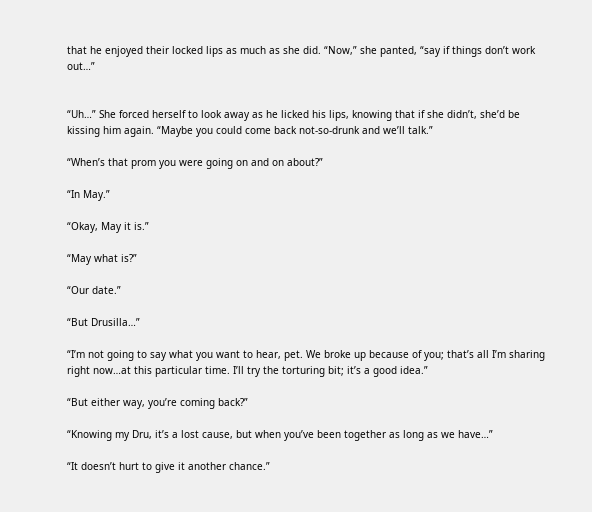that he enjoyed their locked lips as much as she did. “Now,” she panted, “say if things don’t work out…”


“Uh…” She forced herself to look away as he licked his lips, knowing that if she didn’t, she’d be kissing him again. “Maybe you could come back not-so-drunk and we’ll talk.”

“When’s that prom you were going on and on about?”

“In May.”

“Okay, May it is.”

“May what is?”

“Our date.”

“But Drusilla…”

“I’m not going to say what you want to hear, pet. We broke up because of you; that’s all I’m sharing right now…at this particular time. I’ll try the torturing bit; it’s a good idea.”

“But either way, you’re coming back?”

“Knowing my Dru, it’s a lost cause, but when you’ve been together as long as we have…”

“It doesn’t hurt to give it another chance.”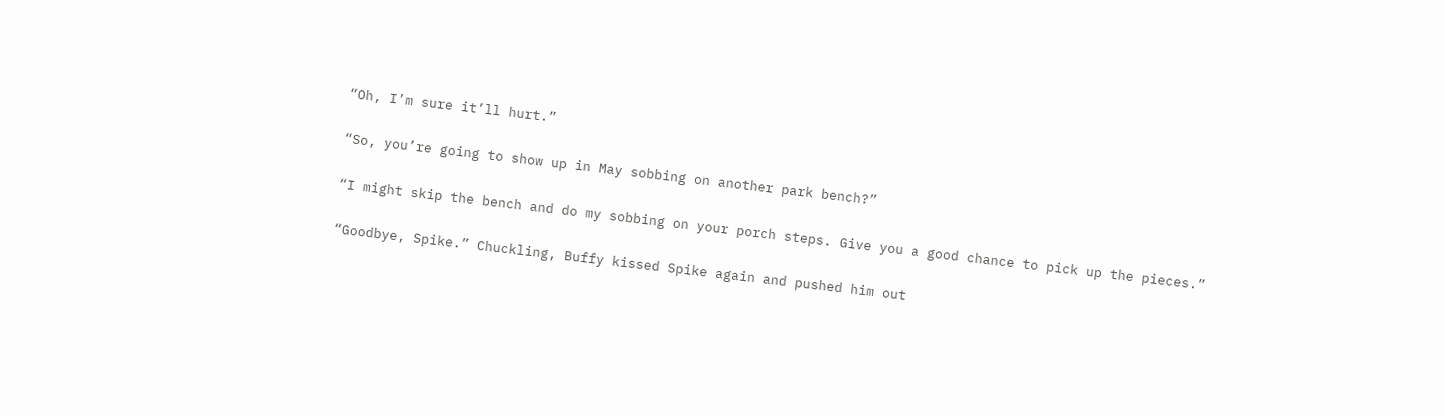“Oh, I’m sure it’ll hurt.”

“So, you’re going to show up in May sobbing on another park bench?”

“I might skip the bench and do my sobbing on your porch steps. Give you a good chance to pick up the pieces.”

“Goodbye, Spike.” Chuckling, Buffy kissed Spike again and pushed him out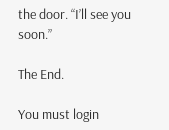the door. “I’ll see you soon.”

The End.

You must login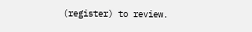(register) to review.